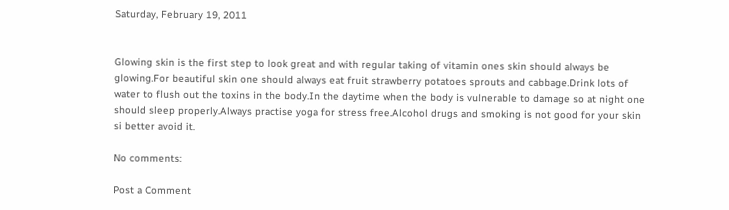Saturday, February 19, 2011


Glowing skin is the first step to look great and with regular taking of vitamin ones skin should always be glowing.For beautiful skin one should always eat fruit strawberry potatoes sprouts and cabbage.Drink lots of water to flush out the toxins in the body.In the daytime when the body is vulnerable to damage so at night one should sleep properly.Always practise yoga for stress free.Alcohol drugs and smoking is not good for your skin si better avoid it.

No comments:

Post a Comment